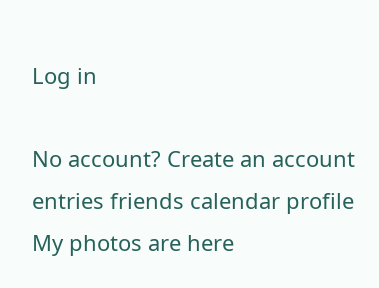Log in

No account? Create an account
entries friends calendar profile My photos are here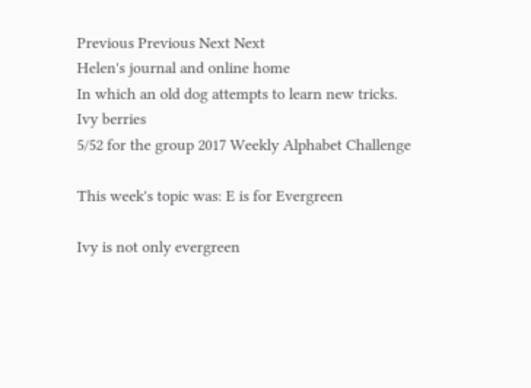Previous Previous Next Next
Helen's journal and online home
In which an old dog attempts to learn new tricks.
Ivy berries
5/52 for the group 2017 Weekly Alphabet Challenge

This week's topic was: E is for Evergreen

Ivy is not only evergreen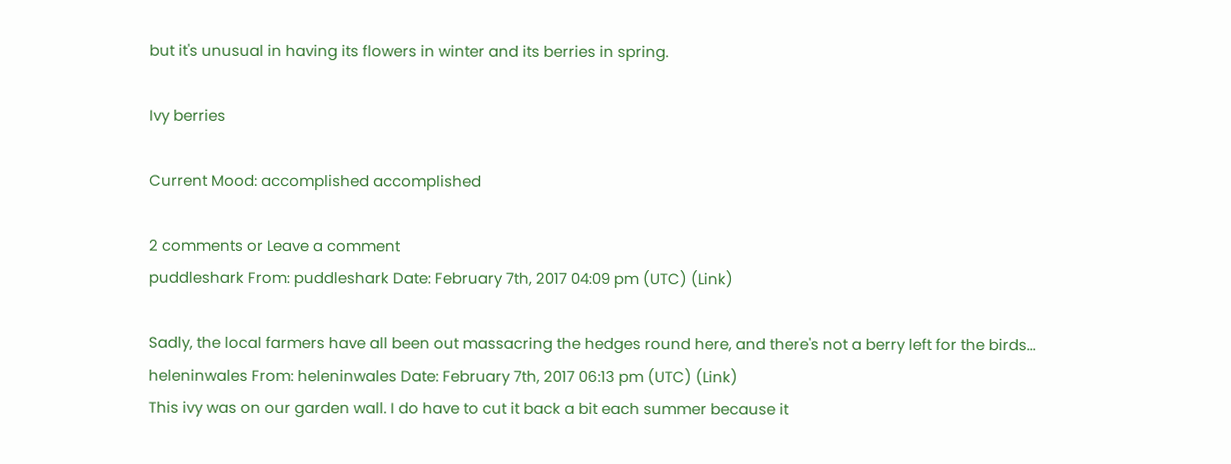but it's unusual in having its flowers in winter and its berries in spring.

Ivy berries

Current Mood: accomplished accomplished

2 comments or Leave a comment
puddleshark From: puddleshark Date: February 7th, 2017 04:09 pm (UTC) (Link)

Sadly, the local farmers have all been out massacring the hedges round here, and there's not a berry left for the birds...
heleninwales From: heleninwales Date: February 7th, 2017 06:13 pm (UTC) (Link)
This ivy was on our garden wall. I do have to cut it back a bit each summer because it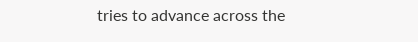tries to advance across the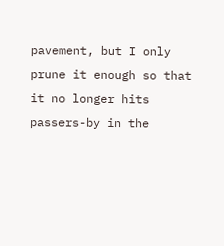pavement, but I only prune it enough so that it no longer hits passers-by in the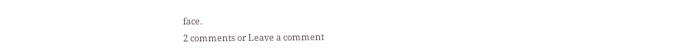face.
2 comments or Leave a comment